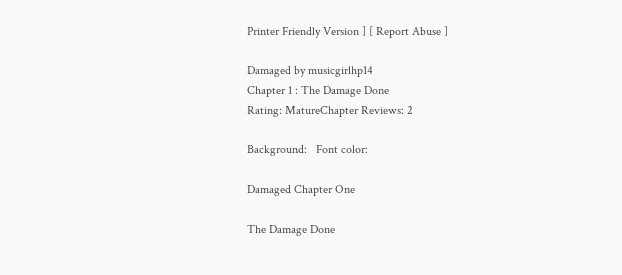Printer Friendly Version ] [ Report Abuse ]

Damaged by musicgirlhp14
Chapter 1 : The Damage Done
Rating: MatureChapter Reviews: 2

Background:   Font color:

Damaged Chapter One

The Damage Done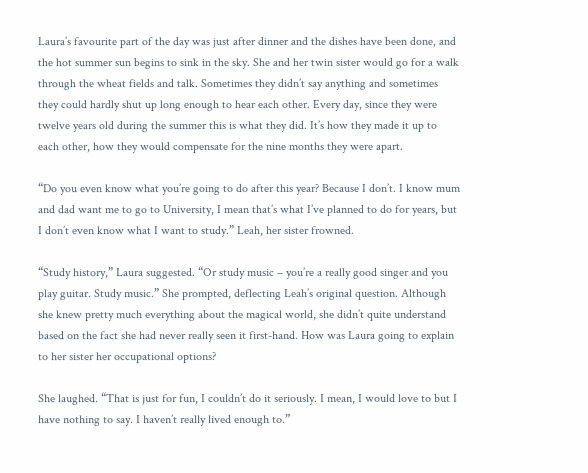Laura’s favourite part of the day was just after dinner and the dishes have been done, and the hot summer sun begins to sink in the sky. She and her twin sister would go for a walk through the wheat fields and talk. Sometimes they didn’t say anything and sometimes they could hardly shut up long enough to hear each other. Every day, since they were twelve years old during the summer this is what they did. It’s how they made it up to each other, how they would compensate for the nine months they were apart.

“Do you even know what you’re going to do after this year? Because I don’t. I know mum and dad want me to go to University, I mean that’s what I’ve planned to do for years, but I don’t even know what I want to study.” Leah, her sister frowned.

“Study history,” Laura suggested. “Or study music – you’re a really good singer and you play guitar. Study music.” She prompted, deflecting Leah’s original question. Although she knew pretty much everything about the magical world, she didn’t quite understand based on the fact she had never really seen it first-hand. How was Laura going to explain to her sister her occupational options?

She laughed. “That is just for fun, I couldn’t do it seriously. I mean, I would love to but I have nothing to say. I haven’t really lived enough to.”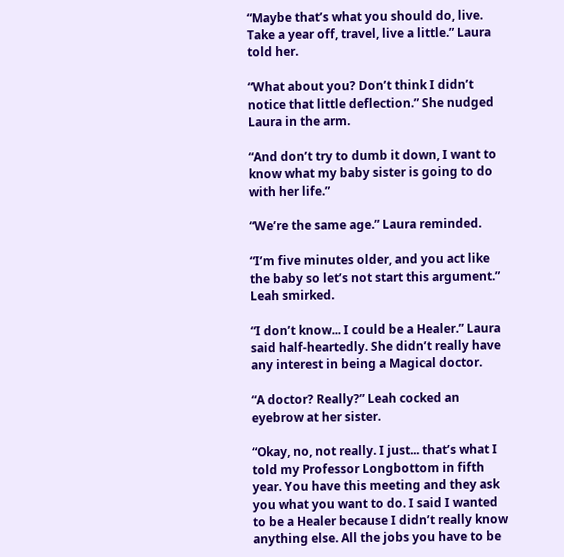“Maybe that’s what you should do, live. Take a year off, travel, live a little.” Laura told her.

“What about you? Don’t think I didn’t notice that little deflection.” She nudged Laura in the arm.

“And don’t try to dumb it down, I want to know what my baby sister is going to do with her life.”

“We’re the same age.” Laura reminded.

“I’m five minutes older, and you act like the baby so let’s not start this argument.” Leah smirked.

“I don’t know... I could be a Healer.” Laura said half-heartedly. She didn’t really have any interest in being a Magical doctor.

“A doctor? Really?” Leah cocked an eyebrow at her sister.

“Okay, no, not really. I just... that’s what I told my Professor Longbottom in fifth year. You have this meeting and they ask you what you want to do. I said I wanted to be a Healer because I didn’t really know anything else. All the jobs you have to be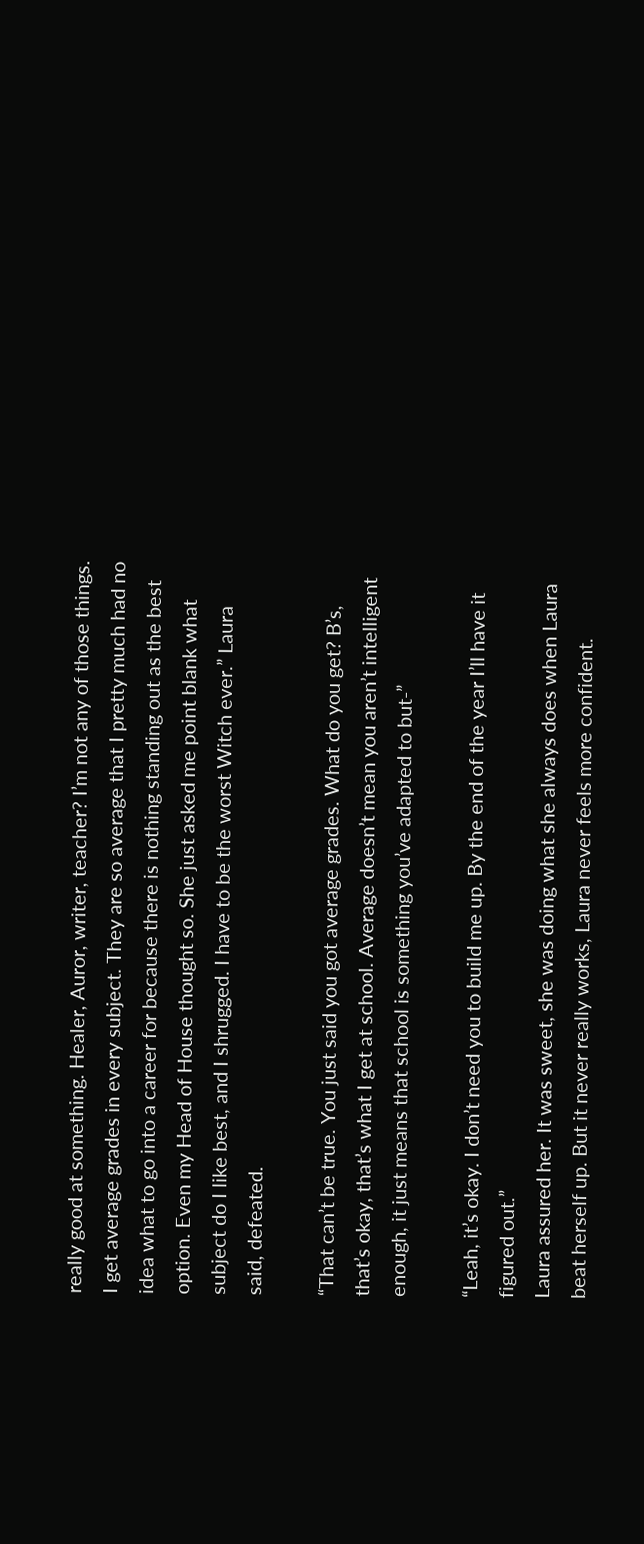really good at something. Healer, Auror, writer, teacher? I’m not any of those things. I get average grades in every subject. They are so average that I pretty much had no idea what to go into a career for because there is nothing standing out as the best option. Even my Head of House thought so. She just asked me point blank what subject do I like best, and I shrugged. I have to be the worst Witch ever.” Laura said, defeated.

“That can’t be true. You just said you got average grades. What do you get? B’s, that’s okay, that’s what I get at school. Average doesn’t mean you aren’t intelligent enough, it just means that school is something you’ve adapted to but-”

“Leah, it’s okay. I don’t need you to build me up. By the end of the year I’ll have it figured out.”
Laura assured her. It was sweet, she was doing what she always does when Laura beat herself up. But it never really works, Laura never feels more confident.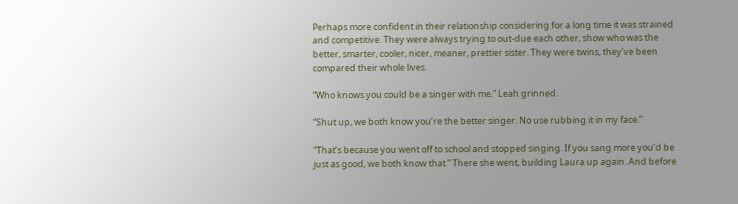Perhaps more confident in their relationship considering for a long time it was strained and competitive. They were always trying to out-due each other, show who was the better, smarter, cooler, nicer, meaner, prettier sister. They were twins, they’ve been compared their whole lives.

“Who knows you could be a singer with me.” Leah grinned.

“Shut up, we both know you’re the better singer. No use rubbing it in my face.”

“That’s because you went off to school and stopped singing. If you sang more you’d be just as good, we both know that.” There she went, building Laura up again. And before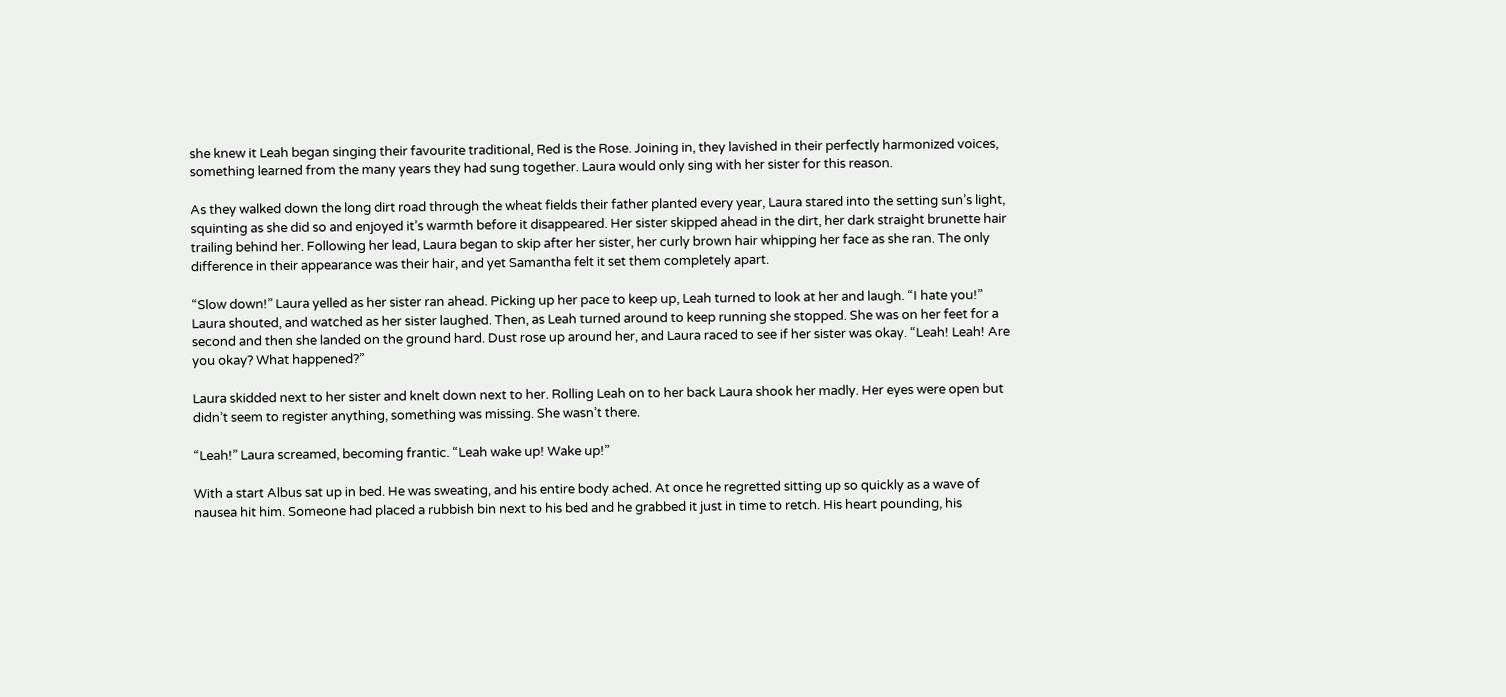she knew it Leah began singing their favourite traditional, Red is the Rose. Joining in, they lavished in their perfectly harmonized voices, something learned from the many years they had sung together. Laura would only sing with her sister for this reason.

As they walked down the long dirt road through the wheat fields their father planted every year, Laura stared into the setting sun’s light, squinting as she did so and enjoyed it’s warmth before it disappeared. Her sister skipped ahead in the dirt, her dark straight brunette hair trailing behind her. Following her lead, Laura began to skip after her sister, her curly brown hair whipping her face as she ran. The only difference in their appearance was their hair, and yet Samantha felt it set them completely apart.

“Slow down!” Laura yelled as her sister ran ahead. Picking up her pace to keep up, Leah turned to look at her and laugh. “I hate you!” Laura shouted, and watched as her sister laughed. Then, as Leah turned around to keep running she stopped. She was on her feet for a second and then she landed on the ground hard. Dust rose up around her, and Laura raced to see if her sister was okay. “Leah! Leah! Are you okay? What happened?”

Laura skidded next to her sister and knelt down next to her. Rolling Leah on to her back Laura shook her madly. Her eyes were open but didn’t seem to register anything, something was missing. She wasn’t there.

“Leah!” Laura screamed, becoming frantic. “Leah wake up! Wake up!”

With a start Albus sat up in bed. He was sweating, and his entire body ached. At once he regretted sitting up so quickly as a wave of nausea hit him. Someone had placed a rubbish bin next to his bed and he grabbed it just in time to retch. His heart pounding, his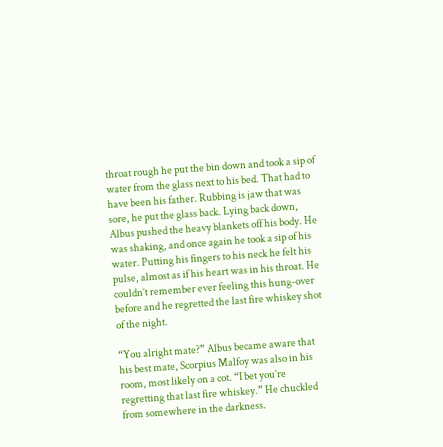throat rough he put the bin down and took a sip of water from the glass next to his bed. That had to have been his father. Rubbing is jaw that was sore, he put the glass back. Lying back down, Albus pushed the heavy blankets off his body. He was shaking, and once again he took a sip of his water. Putting his fingers to his neck he felt his pulse, almost as if his heart was in his throat. He couldn’t remember ever feeling this hung-over before and he regretted the last fire whiskey shot of the night.

“You alright mate?” Albus became aware that his best mate, Scorpius Malfoy was also in his room, most likely on a cot. “I bet you’re regretting that last fire whiskey.” He chuckled from somewhere in the darkness.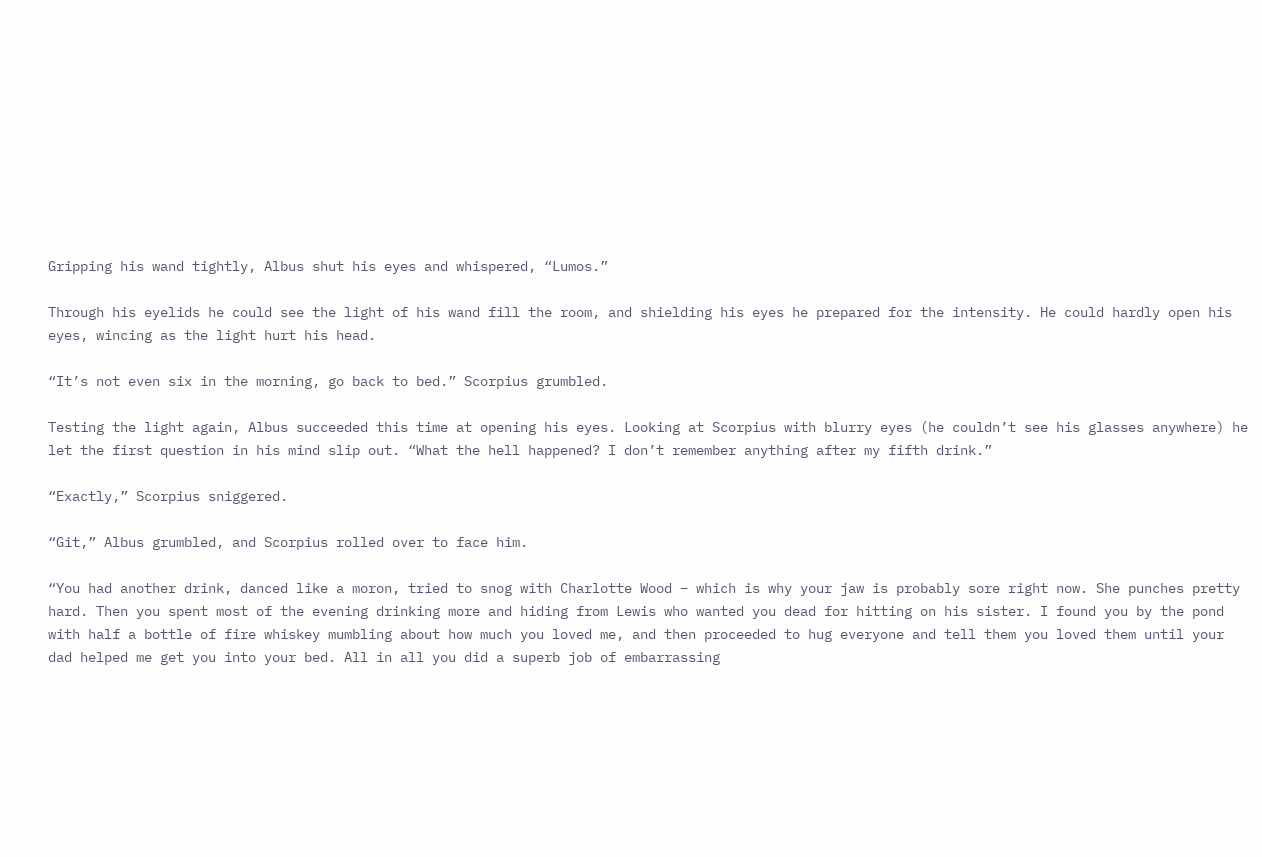Gripping his wand tightly, Albus shut his eyes and whispered, “Lumos.”

Through his eyelids he could see the light of his wand fill the room, and shielding his eyes he prepared for the intensity. He could hardly open his eyes, wincing as the light hurt his head.

“It’s not even six in the morning, go back to bed.” Scorpius grumbled.

Testing the light again, Albus succeeded this time at opening his eyes. Looking at Scorpius with blurry eyes (he couldn’t see his glasses anywhere) he let the first question in his mind slip out. “What the hell happened? I don’t remember anything after my fifth drink.”

“Exactly,” Scorpius sniggered.

“Git,” Albus grumbled, and Scorpius rolled over to face him.

“You had another drink, danced like a moron, tried to snog with Charlotte Wood – which is why your jaw is probably sore right now. She punches pretty hard. Then you spent most of the evening drinking more and hiding from Lewis who wanted you dead for hitting on his sister. I found you by the pond with half a bottle of fire whiskey mumbling about how much you loved me, and then proceeded to hug everyone and tell them you loved them until your dad helped me get you into your bed. All in all you did a superb job of embarrassing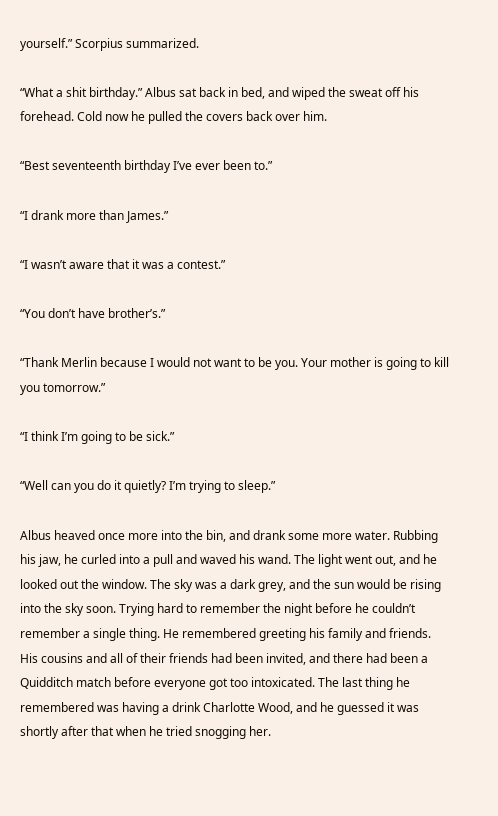yourself.” Scorpius summarized.

“What a shit birthday.” Albus sat back in bed, and wiped the sweat off his forehead. Cold now he pulled the covers back over him.

“Best seventeenth birthday I’ve ever been to.”

“I drank more than James.”

“I wasn’t aware that it was a contest.”

“You don’t have brother’s.”

“Thank Merlin because I would not want to be you. Your mother is going to kill you tomorrow.”

“I think I’m going to be sick.”

“Well can you do it quietly? I’m trying to sleep.”

Albus heaved once more into the bin, and drank some more water. Rubbing his jaw, he curled into a pull and waved his wand. The light went out, and he looked out the window. The sky was a dark grey, and the sun would be rising into the sky soon. Trying hard to remember the night before he couldn’t remember a single thing. He remembered greeting his family and friends. His cousins and all of their friends had been invited, and there had been a Quidditch match before everyone got too intoxicated. The last thing he remembered was having a drink Charlotte Wood, and he guessed it was shortly after that when he tried snogging her.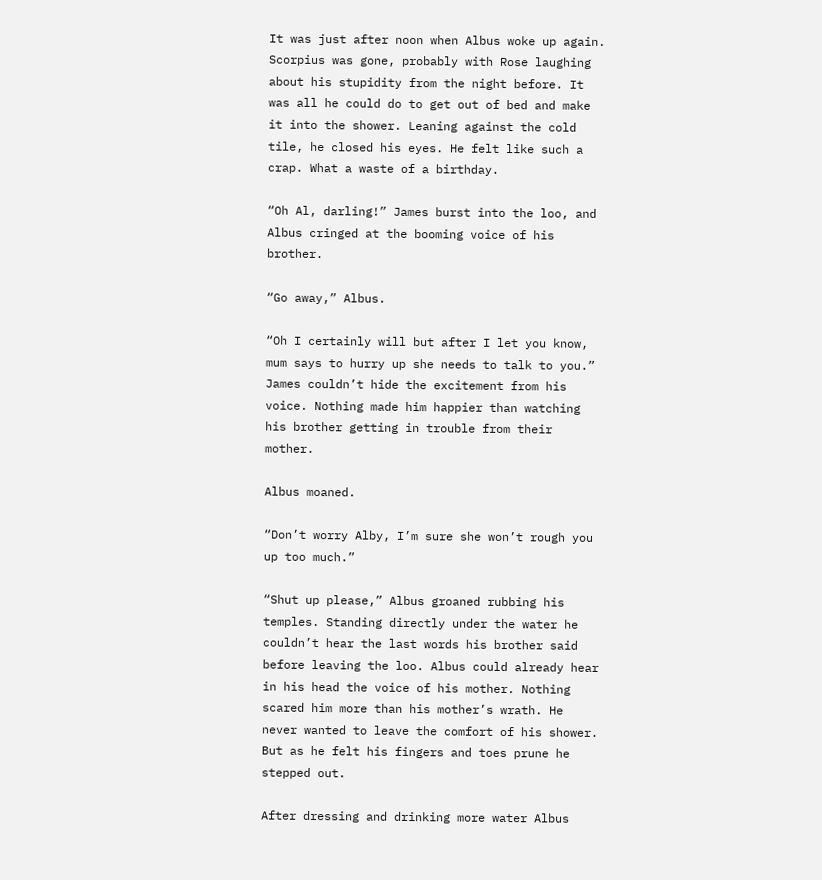It was just after noon when Albus woke up again. Scorpius was gone, probably with Rose laughing about his stupidity from the night before. It was all he could do to get out of bed and make it into the shower. Leaning against the cold tile, he closed his eyes. He felt like such a crap. What a waste of a birthday.

“Oh Al, darling!” James burst into the loo, and Albus cringed at the booming voice of his brother.

“Go away,” Albus.

“Oh I certainly will but after I let you know, mum says to hurry up she needs to talk to you.” James couldn’t hide the excitement from his voice. Nothing made him happier than watching his brother getting in trouble from their mother.

Albus moaned.

“Don’t worry Alby, I’m sure she won’t rough you up too much.”

“Shut up please,” Albus groaned rubbing his temples. Standing directly under the water he couldn’t hear the last words his brother said before leaving the loo. Albus could already hear in his head the voice of his mother. Nothing scared him more than his mother’s wrath. He never wanted to leave the comfort of his shower. But as he felt his fingers and toes prune he stepped out.

After dressing and drinking more water Albus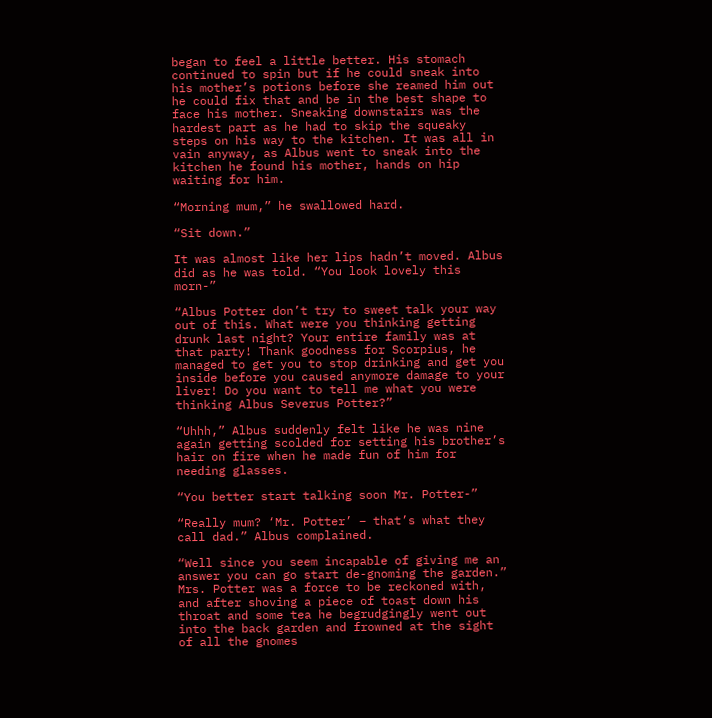began to feel a little better. His stomach continued to spin but if he could sneak into his mother’s potions before she reamed him out he could fix that and be in the best shape to face his mother. Sneaking downstairs was the hardest part as he had to skip the squeaky steps on his way to the kitchen. It was all in vain anyway, as Albus went to sneak into the kitchen he found his mother, hands on hip waiting for him.

“Morning mum,” he swallowed hard.

“Sit down.”

It was almost like her lips hadn’t moved. Albus did as he was told. “You look lovely this morn-”

“Albus Potter don’t try to sweet talk your way out of this. What were you thinking getting drunk last night? Your entire family was at that party! Thank goodness for Scorpius, he managed to get you to stop drinking and get you inside before you caused anymore damage to your liver! Do you want to tell me what you were thinking Albus Severus Potter?”

“Uhhh,” Albus suddenly felt like he was nine again getting scolded for setting his brother’s hair on fire when he made fun of him for needing glasses.

“You better start talking soon Mr. Potter-”

“Really mum? ‘Mr. Potter’ – that’s what they call dad.” Albus complained.

“Well since you seem incapable of giving me an answer you can go start de-gnoming the garden.” Mrs. Potter was a force to be reckoned with, and after shoving a piece of toast down his throat and some tea he begrudgingly went out into the back garden and frowned at the sight of all the gnomes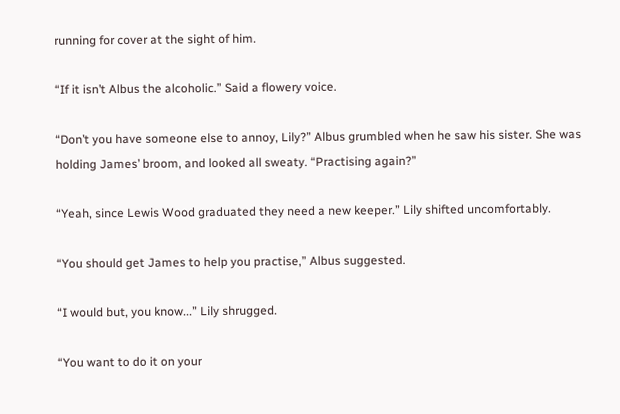running for cover at the sight of him.

“If it isn’t Albus the alcoholic.” Said a flowery voice.

“Don’t you have someone else to annoy, Lily?” Albus grumbled when he saw his sister. She was holding James’ broom, and looked all sweaty. “Practising again?”

“Yeah, since Lewis Wood graduated they need a new keeper.” Lily shifted uncomfortably.

“You should get James to help you practise,” Albus suggested.

“I would but, you know...” Lily shrugged.

“You want to do it on your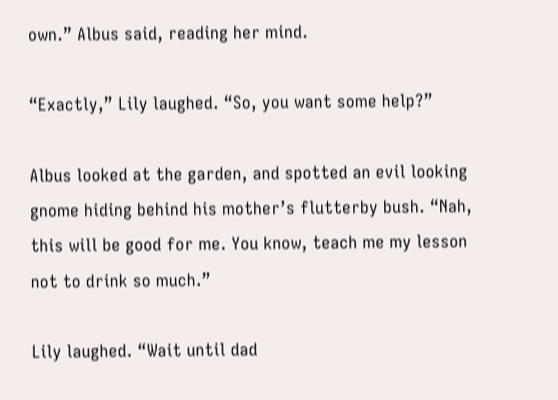own.” Albus said, reading her mind.

“Exactly,” Lily laughed. “So, you want some help?”

Albus looked at the garden, and spotted an evil looking gnome hiding behind his mother’s flutterby bush. “Nah, this will be good for me. You know, teach me my lesson not to drink so much.”

Lily laughed. “Wait until dad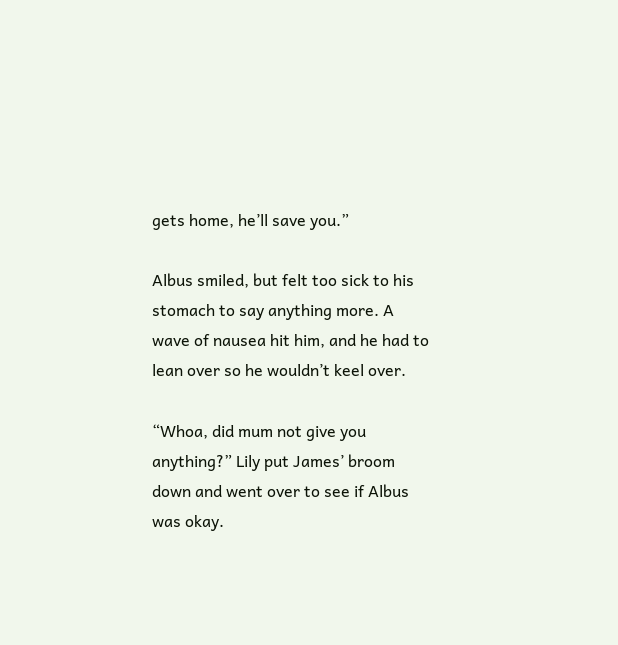gets home, he’ll save you.”

Albus smiled, but felt too sick to his stomach to say anything more. A wave of nausea hit him, and he had to lean over so he wouldn’t keel over.

“Whoa, did mum not give you anything?” Lily put James’ broom down and went over to see if Albus was okay.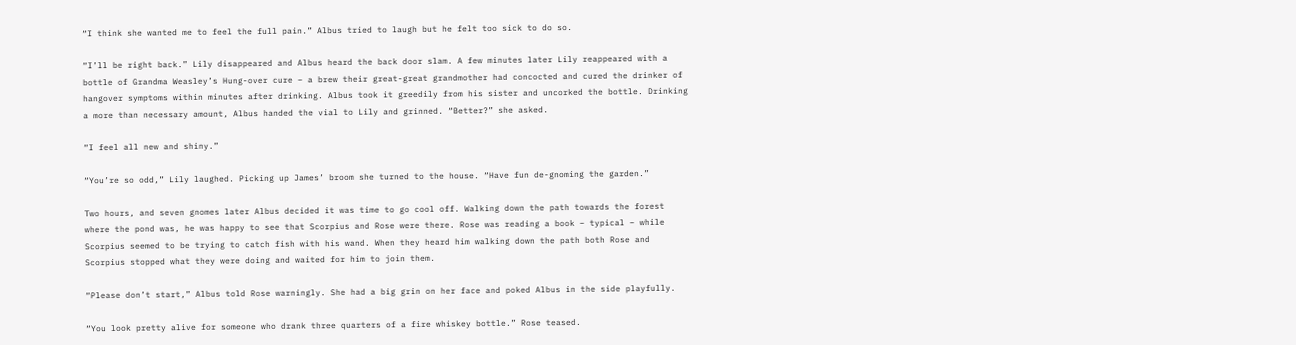“I think she wanted me to feel the full pain.” Albus tried to laugh but he felt too sick to do so.

“I’ll be right back.” Lily disappeared and Albus heard the back door slam. A few minutes later Lily reappeared with a bottle of Grandma Weasley’s Hung-over cure – a brew their great-great grandmother had concocted and cured the drinker of hangover symptoms within minutes after drinking. Albus took it greedily from his sister and uncorked the bottle. Drinking a more than necessary amount, Albus handed the vial to Lily and grinned. “Better?” she asked.

“I feel all new and shiny.”

“You’re so odd,” Lily laughed. Picking up James’ broom she turned to the house. “Have fun de-gnoming the garden.”

Two hours, and seven gnomes later Albus decided it was time to go cool off. Walking down the path towards the forest where the pond was, he was happy to see that Scorpius and Rose were there. Rose was reading a book – typical – while Scorpius seemed to be trying to catch fish with his wand. When they heard him walking down the path both Rose and Scorpius stopped what they were doing and waited for him to join them.

“Please don’t start,” Albus told Rose warningly. She had a big grin on her face and poked Albus in the side playfully.

“You look pretty alive for someone who drank three quarters of a fire whiskey bottle.” Rose teased.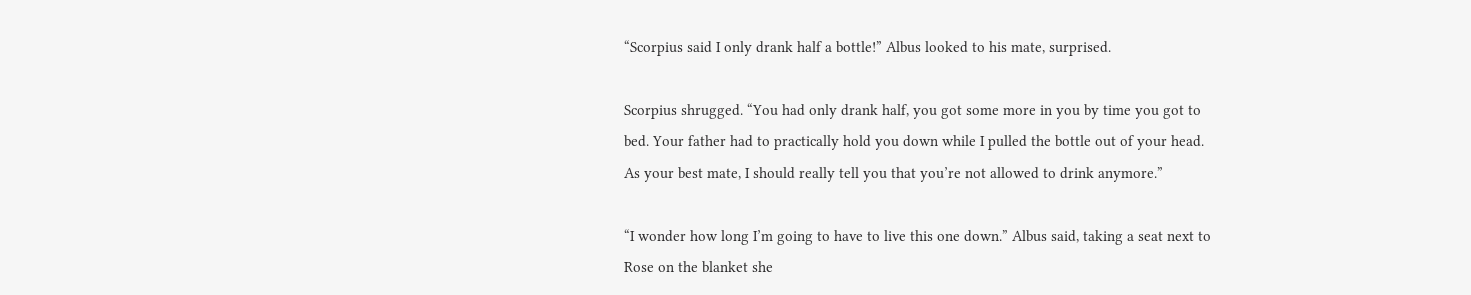“Scorpius said I only drank half a bottle!” Albus looked to his mate, surprised.

Scorpius shrugged. “You had only drank half, you got some more in you by time you got to bed. Your father had to practically hold you down while I pulled the bottle out of your head. As your best mate, I should really tell you that you’re not allowed to drink anymore.”

“I wonder how long I’m going to have to live this one down.” Albus said, taking a seat next to Rose on the blanket she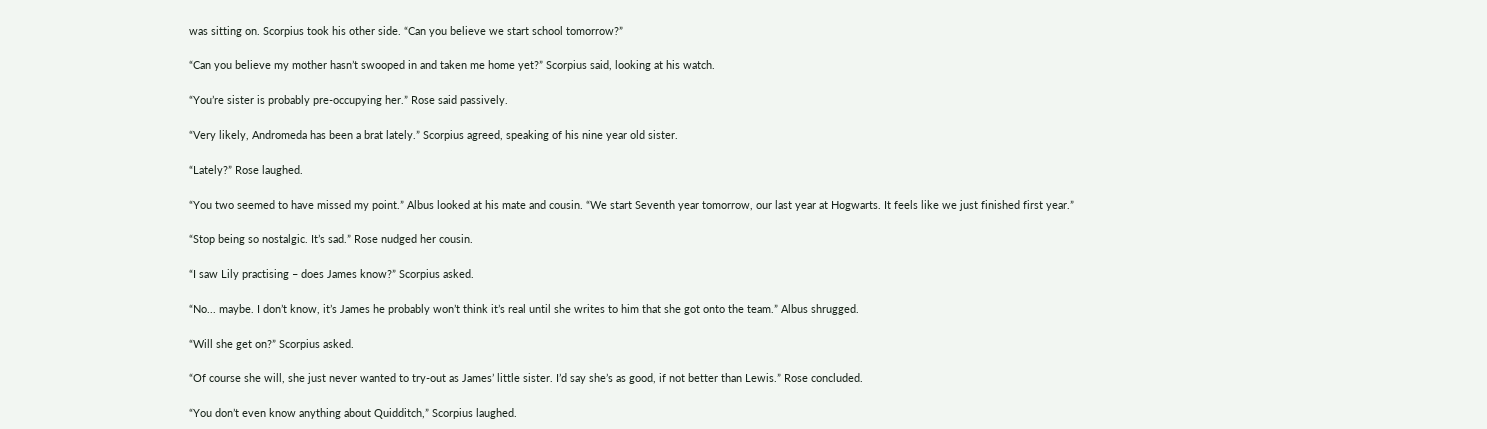was sitting on. Scorpius took his other side. “Can you believe we start school tomorrow?”

“Can you believe my mother hasn’t swooped in and taken me home yet?” Scorpius said, looking at his watch.

“You’re sister is probably pre-occupying her.” Rose said passively.

“Very likely, Andromeda has been a brat lately.” Scorpius agreed, speaking of his nine year old sister.

“Lately?” Rose laughed.

“You two seemed to have missed my point.” Albus looked at his mate and cousin. “We start Seventh year tomorrow, our last year at Hogwarts. It feels like we just finished first year.”

“Stop being so nostalgic. It’s sad.” Rose nudged her cousin.

“I saw Lily practising – does James know?” Scorpius asked.

“No... maybe. I don’t know, it’s James he probably won’t think it’s real until she writes to him that she got onto the team.” Albus shrugged.

“Will she get on?” Scorpius asked.

“Of course she will, she just never wanted to try-out as James’ little sister. I’d say she’s as good, if not better than Lewis.” Rose concluded.

“You don’t even know anything about Quidditch,” Scorpius laughed.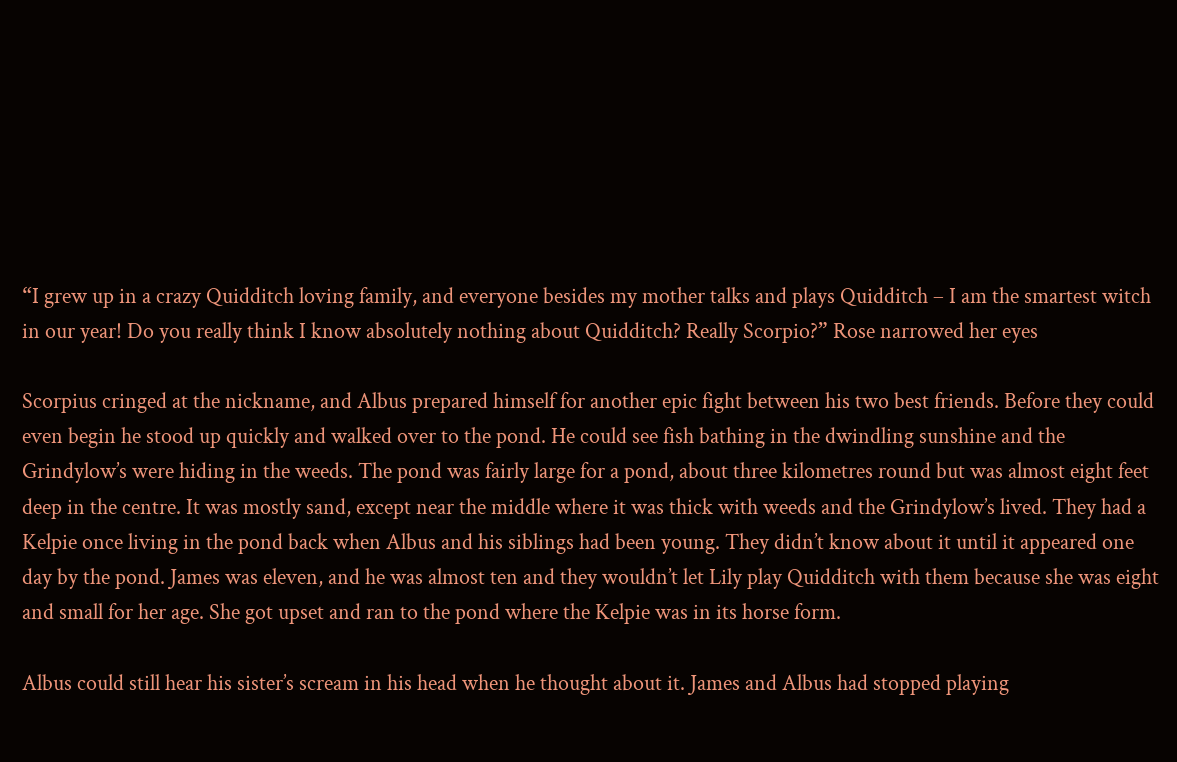“I grew up in a crazy Quidditch loving family, and everyone besides my mother talks and plays Quidditch – I am the smartest witch in our year! Do you really think I know absolutely nothing about Quidditch? Really Scorpio?” Rose narrowed her eyes

Scorpius cringed at the nickname, and Albus prepared himself for another epic fight between his two best friends. Before they could even begin he stood up quickly and walked over to the pond. He could see fish bathing in the dwindling sunshine and the Grindylow’s were hiding in the weeds. The pond was fairly large for a pond, about three kilometres round but was almost eight feet deep in the centre. It was mostly sand, except near the middle where it was thick with weeds and the Grindylow’s lived. They had a Kelpie once living in the pond back when Albus and his siblings had been young. They didn’t know about it until it appeared one day by the pond. James was eleven, and he was almost ten and they wouldn’t let Lily play Quidditch with them because she was eight and small for her age. She got upset and ran to the pond where the Kelpie was in its horse form.

Albus could still hear his sister’s scream in his head when he thought about it. James and Albus had stopped playing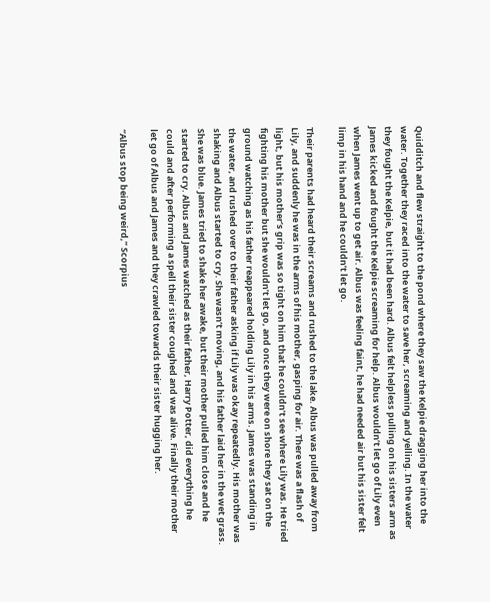Quidditch and flew straight to the pond where they saw the Kelpie dragging her into the water. Together they raced into the water to save her, screaming and yelling. In the water they fought the Kelpie, but it had been hard. Albus felt helpless pulling on his sisters arm as James kicked and fought the Kelpie screaming for help. Albus wouldn’t let go of Lily even when James went up to get air. Albus was feeling faint, he had needed air but his sister felt limp in his hand and he couldn’t let go.

Their parents had heard their screams and rushed to the lake. Albus was pulled away from Lily, and suddenly he was in the arms of his mother, gasping for air. There was a flash of light, but his mother’s grip was so tight on him that he couldn’t see where Lily was. He tried fighting his mother but she wouldn’t let go, and once they were on shore they sat on the ground watching as his father reappeared holding Lily in his arms. James was standing in the water, and rushed over to their father asking if Lily was okay repeatedly. His mother was shaking and Albus started to cry. She wasn’t moving, and his father laid her in the wet grass. She was blue. James tried to shake her awake, but their mother pulled him close and he started to cry. Albus and James watched as their father, Harry Potter, did everything he could and after performing a spell their sister coughed and was alive. Finally their mother let go of Albus and James and they crawled towards their sister hugging her.

“Albus stop being weird,” Scorpius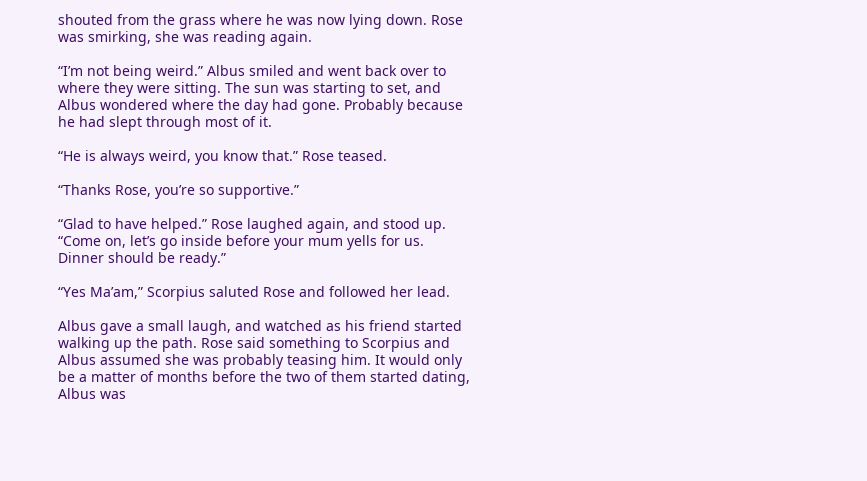shouted from the grass where he was now lying down. Rose was smirking, she was reading again.

“I’m not being weird.” Albus smiled and went back over to where they were sitting. The sun was starting to set, and Albus wondered where the day had gone. Probably because he had slept through most of it.

“He is always weird, you know that.” Rose teased.

“Thanks Rose, you’re so supportive.”

“Glad to have helped.” Rose laughed again, and stood up. “Come on, let’s go inside before your mum yells for us. Dinner should be ready.”

“Yes Ma’am,” Scorpius saluted Rose and followed her lead.

Albus gave a small laugh, and watched as his friend started walking up the path. Rose said something to Scorpius and Albus assumed she was probably teasing him. It would only be a matter of months before the two of them started dating, Albus was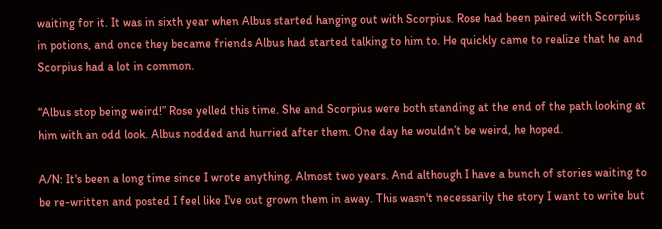waiting for it. It was in sixth year when Albus started hanging out with Scorpius. Rose had been paired with Scorpius in potions, and once they became friends Albus had started talking to him to. He quickly came to realize that he and Scorpius had a lot in common.

“Albus stop being weird!” Rose yelled this time. She and Scorpius were both standing at the end of the path looking at him with an odd look. Albus nodded and hurried after them. One day he wouldn’t be weird, he hoped.

A/N: It's been a long time since I wrote anything. Almost two years. And although I have a bunch of stories waiting to be re-written and posted I feel like I've out grown them in away. This wasn't necessarily the story I want to write but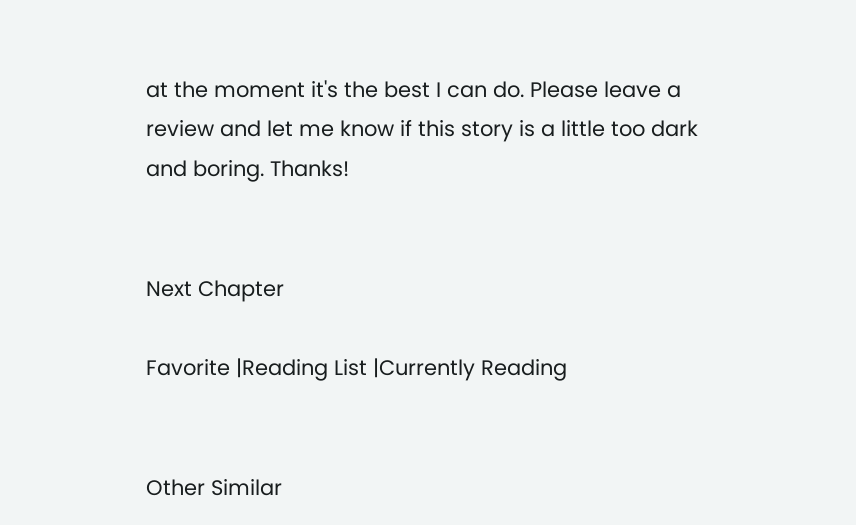at the moment it's the best I can do. Please leave a review and let me know if this story is a little too dark and boring. Thanks!


Next Chapter

Favorite |Reading List |Currently Reading


Other Similar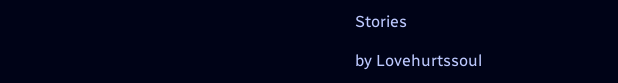Stories

by Lovehurtssoul